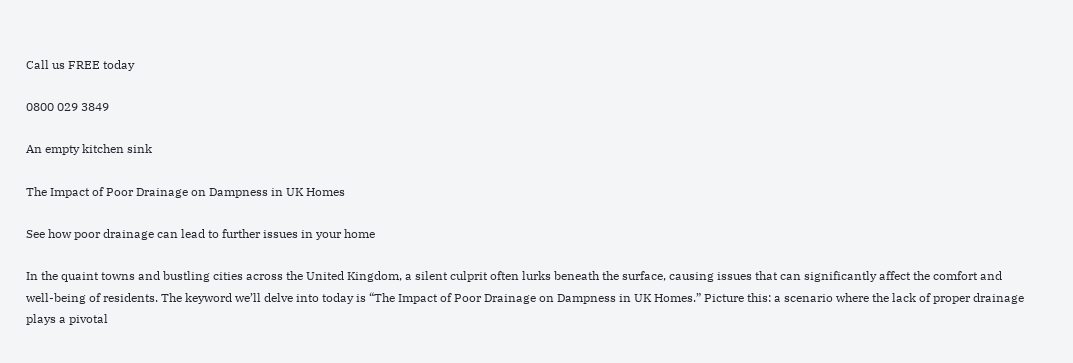Call us FREE today

0800 029 3849

An empty kitchen sink

The Impact of Poor Drainage on Dampness in UK Homes

See how poor drainage can lead to further issues in your home

In the quaint towns and bustling cities across the United Kingdom, a silent culprit often lurks beneath the surface, causing issues that can significantly affect the comfort and well-being of residents. The keyword we’ll delve into today is “The Impact of Poor Drainage on Dampness in UK Homes.” Picture this: a scenario where the lack of proper drainage plays a pivotal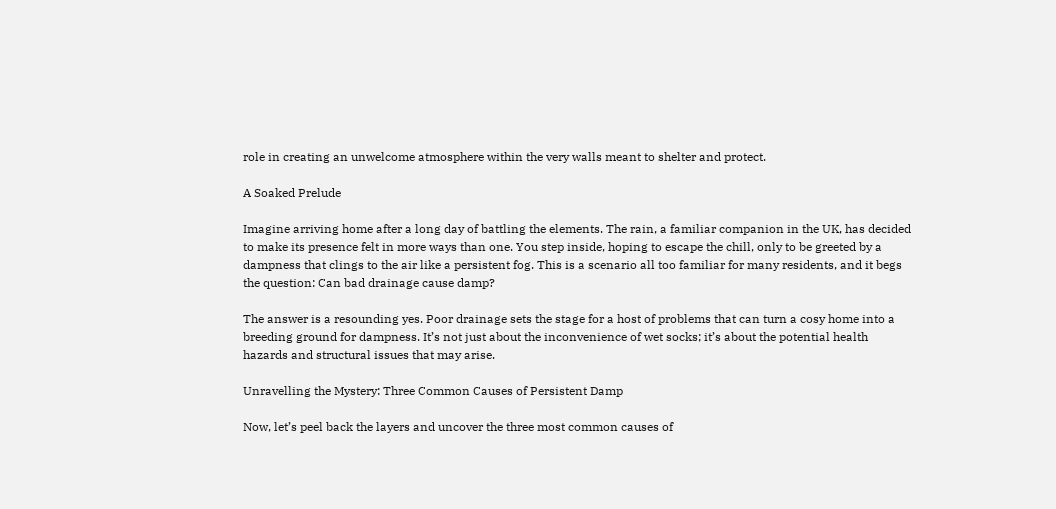role in creating an unwelcome atmosphere within the very walls meant to shelter and protect.

A Soaked Prelude

Imagine arriving home after a long day of battling the elements. The rain, a familiar companion in the UK, has decided to make its presence felt in more ways than one. You step inside, hoping to escape the chill, only to be greeted by a dampness that clings to the air like a persistent fog. This is a scenario all too familiar for many residents, and it begs the question: Can bad drainage cause damp?

The answer is a resounding yes. Poor drainage sets the stage for a host of problems that can turn a cosy home into a breeding ground for dampness. It’s not just about the inconvenience of wet socks; it’s about the potential health hazards and structural issues that may arise.

Unravelling the Mystery: Three Common Causes of Persistent Damp

Now, let’s peel back the layers and uncover the three most common causes of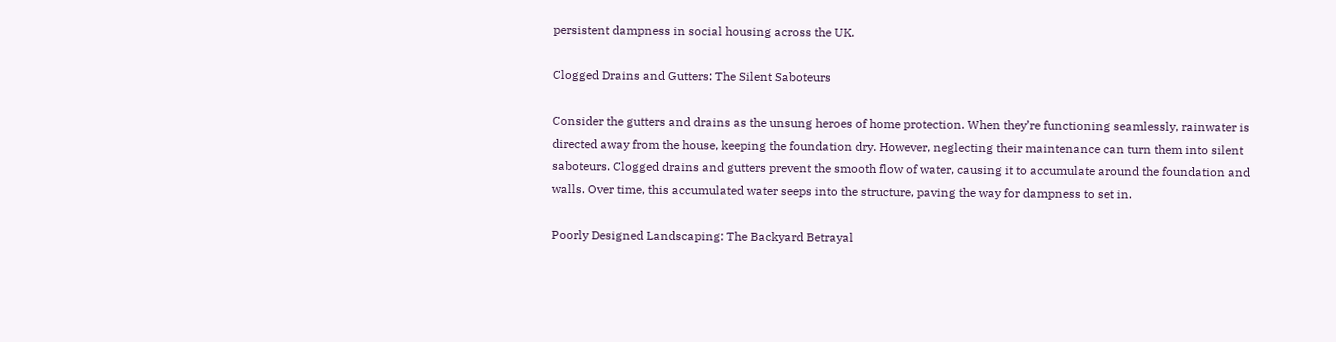persistent dampness in social housing across the UK.

Clogged Drains and Gutters: The Silent Saboteurs

Consider the gutters and drains as the unsung heroes of home protection. When they’re functioning seamlessly, rainwater is directed away from the house, keeping the foundation dry. However, neglecting their maintenance can turn them into silent saboteurs. Clogged drains and gutters prevent the smooth flow of water, causing it to accumulate around the foundation and walls. Over time, this accumulated water seeps into the structure, paving the way for dampness to set in.

Poorly Designed Landscaping: The Backyard Betrayal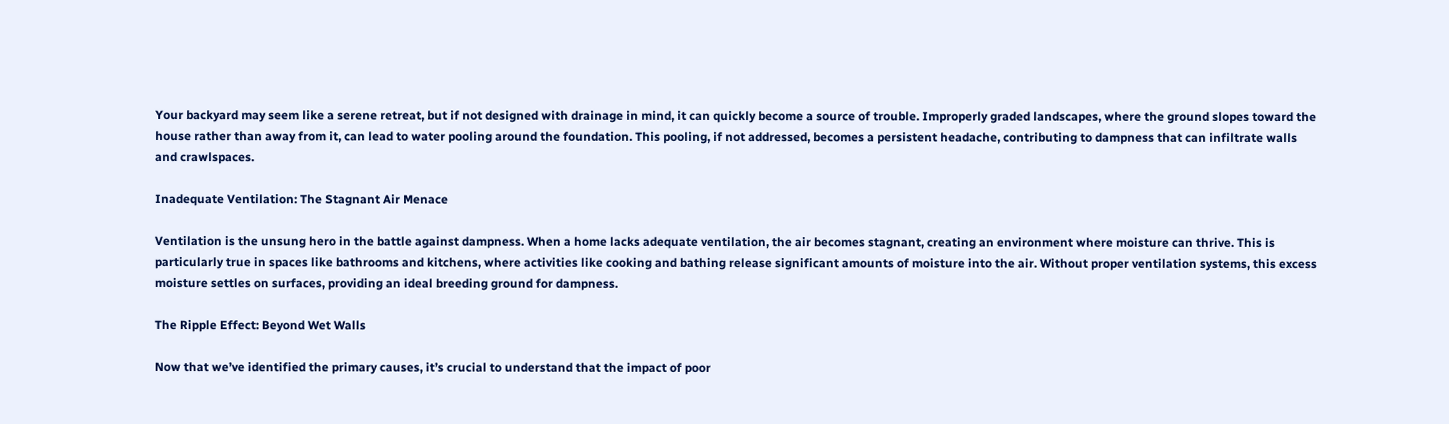Your backyard may seem like a serene retreat, but if not designed with drainage in mind, it can quickly become a source of trouble. Improperly graded landscapes, where the ground slopes toward the house rather than away from it, can lead to water pooling around the foundation. This pooling, if not addressed, becomes a persistent headache, contributing to dampness that can infiltrate walls and crawlspaces.

Inadequate Ventilation: The Stagnant Air Menace

Ventilation is the unsung hero in the battle against dampness. When a home lacks adequate ventilation, the air becomes stagnant, creating an environment where moisture can thrive. This is particularly true in spaces like bathrooms and kitchens, where activities like cooking and bathing release significant amounts of moisture into the air. Without proper ventilation systems, this excess moisture settles on surfaces, providing an ideal breeding ground for dampness.

The Ripple Effect: Beyond Wet Walls

Now that we’ve identified the primary causes, it’s crucial to understand that the impact of poor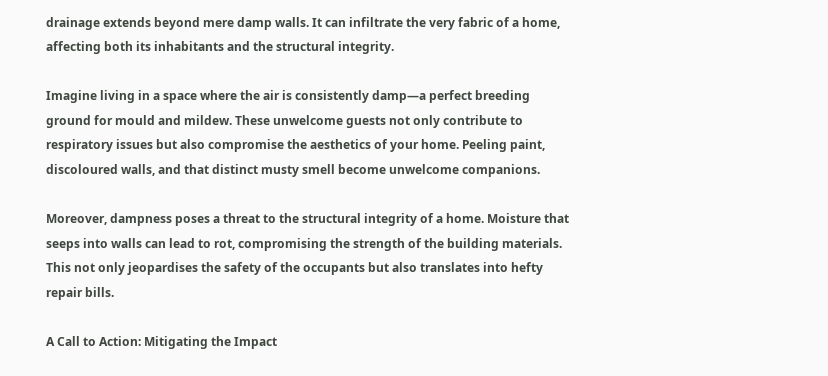drainage extends beyond mere damp walls. It can infiltrate the very fabric of a home, affecting both its inhabitants and the structural integrity.

Imagine living in a space where the air is consistently damp—a perfect breeding ground for mould and mildew. These unwelcome guests not only contribute to respiratory issues but also compromise the aesthetics of your home. Peeling paint, discoloured walls, and that distinct musty smell become unwelcome companions.

Moreover, dampness poses a threat to the structural integrity of a home. Moisture that seeps into walls can lead to rot, compromising the strength of the building materials. This not only jeopardises the safety of the occupants but also translates into hefty repair bills.

A Call to Action: Mitigating the Impact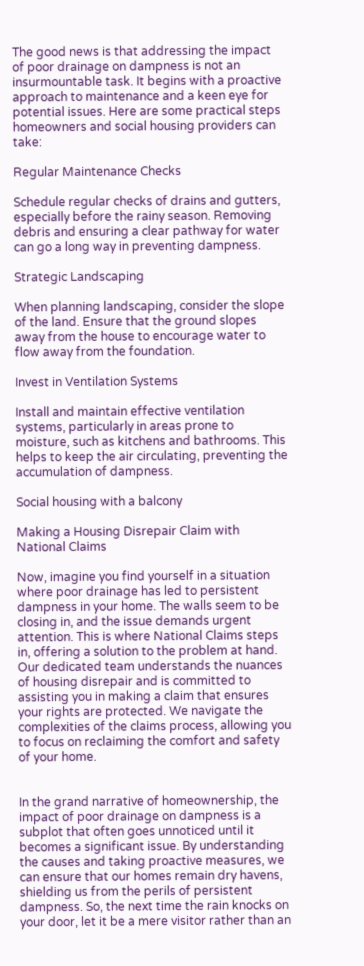The good news is that addressing the impact of poor drainage on dampness is not an insurmountable task. It begins with a proactive approach to maintenance and a keen eye for potential issues. Here are some practical steps homeowners and social housing providers can take:

Regular Maintenance Checks

Schedule regular checks of drains and gutters, especially before the rainy season. Removing debris and ensuring a clear pathway for water can go a long way in preventing dampness.

Strategic Landscaping

When planning landscaping, consider the slope of the land. Ensure that the ground slopes away from the house to encourage water to flow away from the foundation.

Invest in Ventilation Systems

Install and maintain effective ventilation systems, particularly in areas prone to moisture, such as kitchens and bathrooms. This helps to keep the air circulating, preventing the accumulation of dampness.

Social housing with a balcony

Making a Housing Disrepair Claim with National Claims

Now, imagine you find yourself in a situation where poor drainage has led to persistent dampness in your home. The walls seem to be closing in, and the issue demands urgent attention. This is where National Claims steps in, offering a solution to the problem at hand. Our dedicated team understands the nuances of housing disrepair and is committed to assisting you in making a claim that ensures your rights are protected. We navigate the complexities of the claims process, allowing you to focus on reclaiming the comfort and safety of your home.


In the grand narrative of homeownership, the impact of poor drainage on dampness is a subplot that often goes unnoticed until it becomes a significant issue. By understanding the causes and taking proactive measures, we can ensure that our homes remain dry havens, shielding us from the perils of persistent dampness. So, the next time the rain knocks on your door, let it be a mere visitor rather than an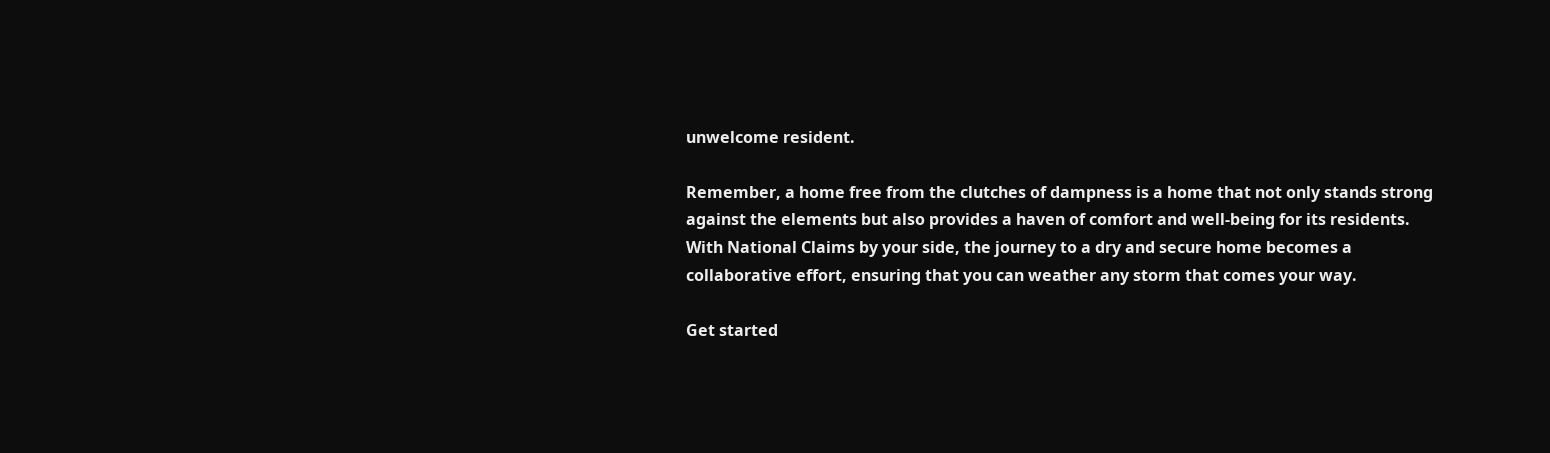unwelcome resident.

Remember, a home free from the clutches of dampness is a home that not only stands strong against the elements but also provides a haven of comfort and well-being for its residents. With National Claims by your side, the journey to a dry and secure home becomes a collaborative effort, ensuring that you can weather any storm that comes your way.

Get started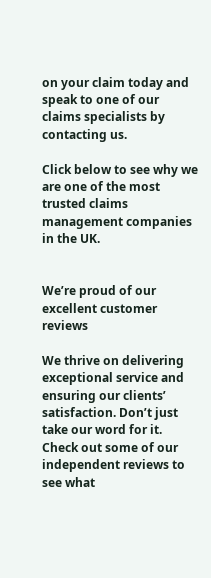on your claim today and speak to one of our claims specialists by contacting us.

Click below to see why we are one of the most trusted claims management companies in the UK.


We’re proud of our excellent customer reviews

We thrive on delivering exceptional service and ensuring our clients’ satisfaction. Don’t just take our word for it. Check out some of our independent reviews to see what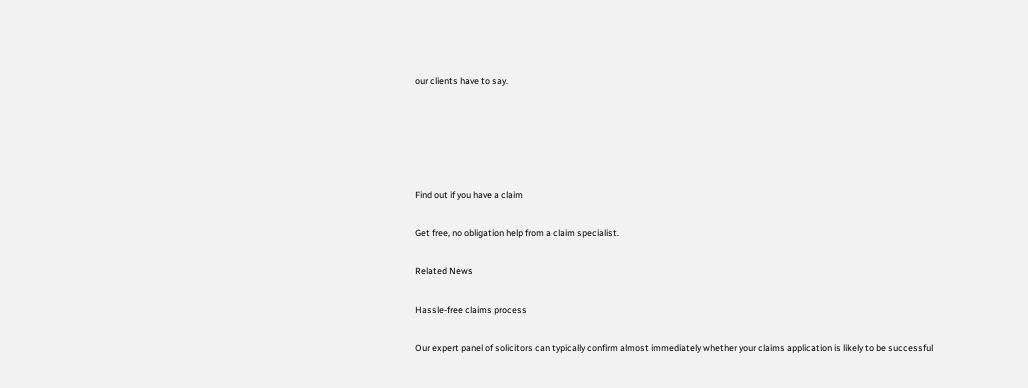our clients have to say.





Find out if you have a claim

Get free, no obligation help from a claim specialist.

Related News

Hassle-free claims process

Our expert panel of solicitors can typically confirm almost immediately whether your claims application is likely to be successful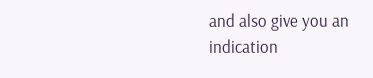and also give you an indication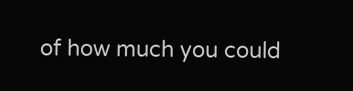of how much you could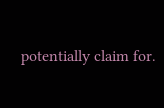potentially claim for.